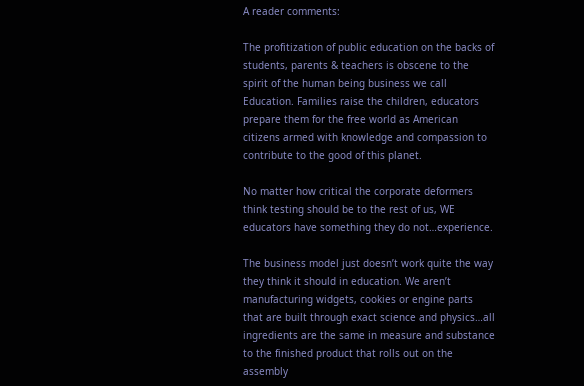A reader comments:

The profitization of public education on the backs of students, parents & teachers is obscene to the spirit of the human being business we call Education. Families raise the children, educators prepare them for the free world as American citizens armed with knowledge and compassion to contribute to the good of this planet.

No matter how critical the corporate deformers think testing should be to the rest of us, WE educators have something they do not…experience.

The business model just doesn’t work quite the way they think it should in education. We aren’t manufacturing widgets, cookies or engine parts that are built through exact science and physics…all ingredients are the same in measure and substance to the finished product that rolls out on the assembly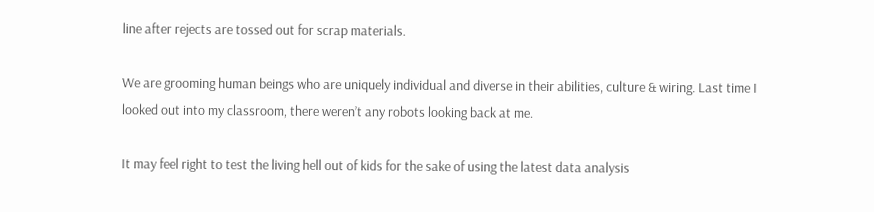line after rejects are tossed out for scrap materials.

We are grooming human beings who are uniquely individual and diverse in their abilities, culture & wiring. Last time I looked out into my classroom, there weren’t any robots looking back at me.

It may feel right to test the living hell out of kids for the sake of using the latest data analysis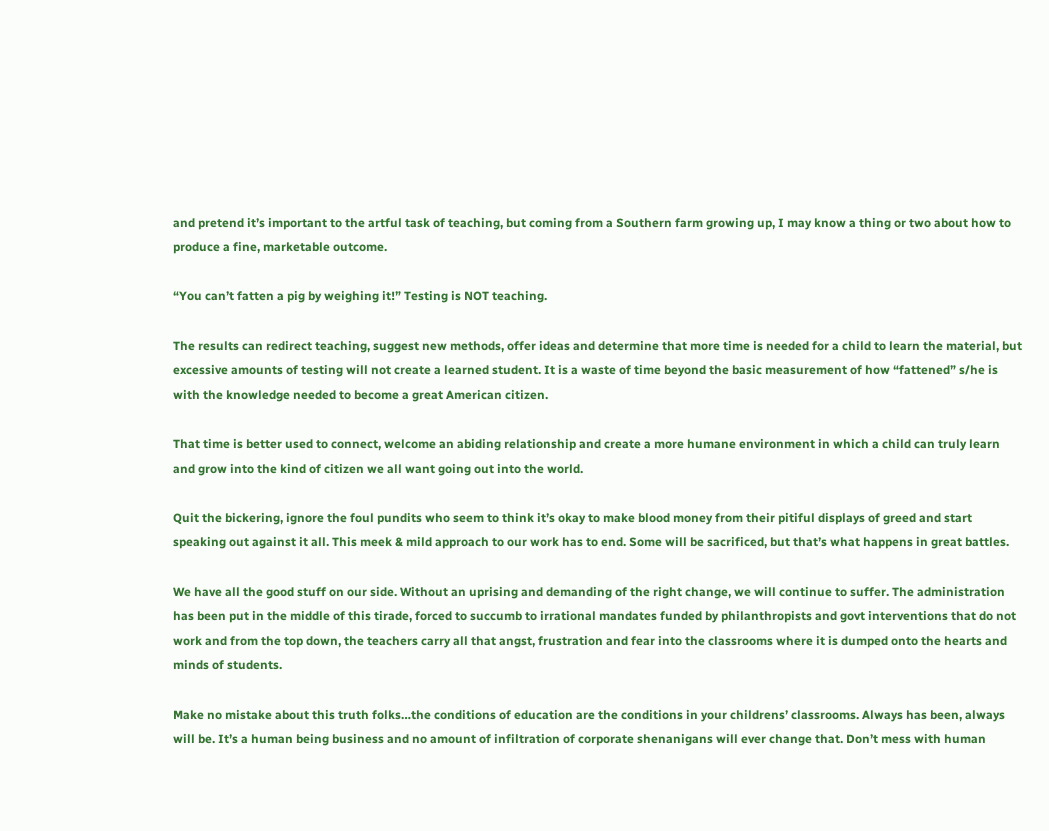and pretend it’s important to the artful task of teaching, but coming from a Southern farm growing up, I may know a thing or two about how to produce a fine, marketable outcome.

“You can’t fatten a pig by weighing it!” Testing is NOT teaching.

The results can redirect teaching, suggest new methods, offer ideas and determine that more time is needed for a child to learn the material, but excessive amounts of testing will not create a learned student. It is a waste of time beyond the basic measurement of how “fattened” s/he is with the knowledge needed to become a great American citizen.

That time is better used to connect, welcome an abiding relationship and create a more humane environment in which a child can truly learn and grow into the kind of citizen we all want going out into the world.

Quit the bickering, ignore the foul pundits who seem to think it’s okay to make blood money from their pitiful displays of greed and start speaking out against it all. This meek & mild approach to our work has to end. Some will be sacrificed, but that’s what happens in great battles.

We have all the good stuff on our side. Without an uprising and demanding of the right change, we will continue to suffer. The administration has been put in the middle of this tirade, forced to succumb to irrational mandates funded by philanthropists and govt interventions that do not work and from the top down, the teachers carry all that angst, frustration and fear into the classrooms where it is dumped onto the hearts and minds of students.

Make no mistake about this truth folks…the conditions of education are the conditions in your childrens’ classrooms. Always has been, always will be. It’s a human being business and no amount of infiltration of corporate shenanigans will ever change that. Don’t mess with human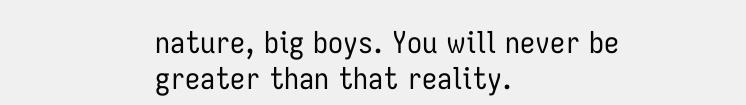nature, big boys. You will never be greater than that reality.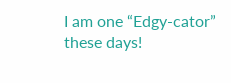I am one “Edgy-cator” these days!